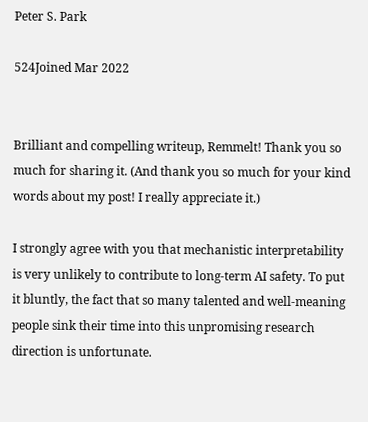Peter S. Park

524Joined Mar 2022


Brilliant and compelling writeup, Remmelt! Thank you so much for sharing it. (And thank you so much for your kind words about my post! I really appreciate it.)

I strongly agree with you that mechanistic interpretability is very unlikely to contribute to long-term AI safety. To put it bluntly, the fact that so many talented and well-meaning people sink their time into this unpromising research direction is unfortunate.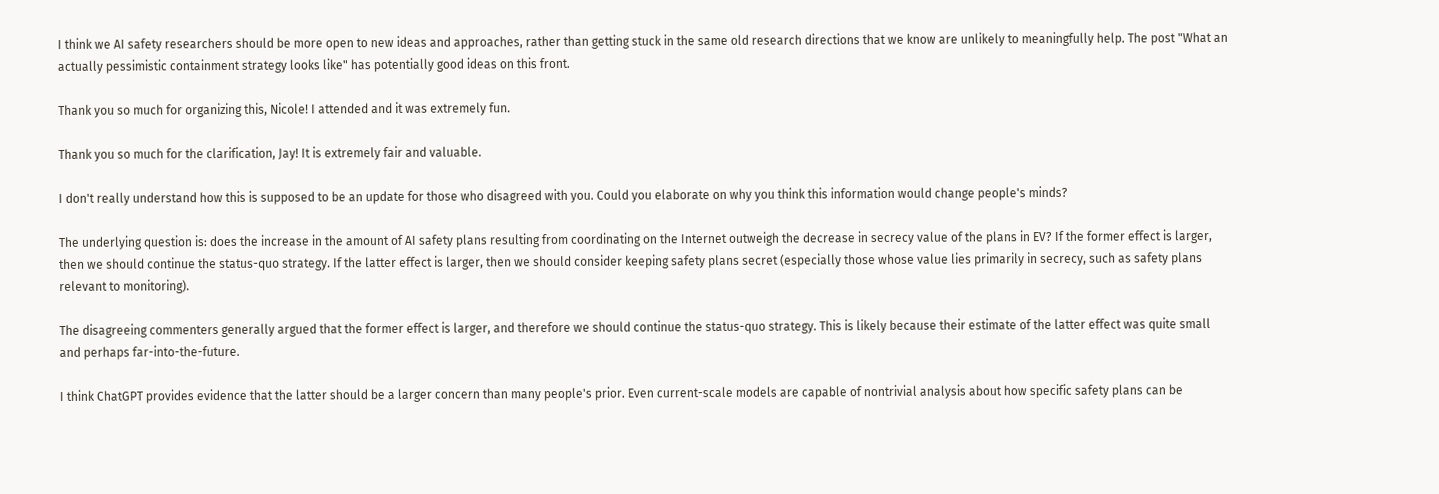I think we AI safety researchers should be more open to new ideas and approaches, rather than getting stuck in the same old research directions that we know are unlikely to meaningfully help. The post "What an actually pessimistic containment strategy looks like" has potentially good ideas on this front.

Thank you so much for organizing this, Nicole! I attended and it was extremely fun.

Thank you so much for the clarification, Jay! It is extremely fair and valuable.

I don't really understand how this is supposed to be an update for those who disagreed with you. Could you elaborate on why you think this information would change people's minds?

The underlying question is: does the increase in the amount of AI safety plans resulting from coordinating on the Internet outweigh the decrease in secrecy value of the plans in EV? If the former effect is larger, then we should continue the status-quo strategy. If the latter effect is larger, then we should consider keeping safety plans secret (especially those whose value lies primarily in secrecy, such as safety plans relevant to monitoring).

The disagreeing commenters generally argued that the former effect is larger, and therefore we should continue the status-quo strategy. This is likely because their estimate of the latter effect was quite small and perhaps far-into-the-future.

I think ChatGPT provides evidence that the latter should be a larger concern than many people's prior. Even current-scale models are capable of nontrivial analysis about how specific safety plans can be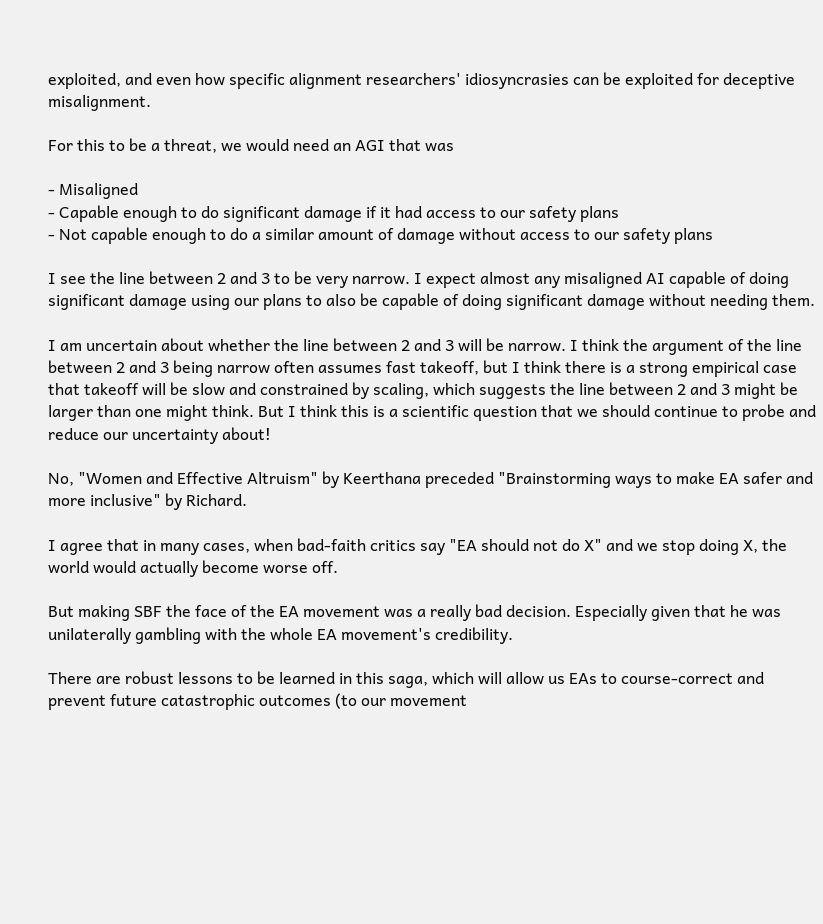exploited, and even how specific alignment researchers' idiosyncrasies can be exploited for deceptive misalignment.

For this to be a threat, we would need an AGI that was

- Misaligned
- Capable enough to do significant damage if it had access to our safety plans
- Not capable enough to do a similar amount of damage without access to our safety plans

I see the line between 2 and 3 to be very narrow. I expect almost any misaligned AI capable of doing significant damage using our plans to also be capable of doing significant damage without needing them.

I am uncertain about whether the line between 2 and 3 will be narrow. I think the argument of the line between 2 and 3 being narrow often assumes fast takeoff, but I think there is a strong empirical case that takeoff will be slow and constrained by scaling, which suggests the line between 2 and 3 might be larger than one might think. But I think this is a scientific question that we should continue to probe and reduce our uncertainty about!

No, "Women and Effective Altruism" by Keerthana preceded "Brainstorming ways to make EA safer and more inclusive" by Richard.

I agree that in many cases, when bad-faith critics say "EA should not do X" and we stop doing X, the world would actually become worse off.

But making SBF the face of the EA movement was a really bad decision. Especially given that he was unilaterally gambling with the whole EA movement's credibility.

There are robust lessons to be learned in this saga, which will allow us EAs to course-correct and prevent future catastrophic outcomes (to our movement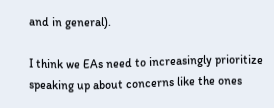and in general).

I think we EAs need to increasingly prioritize speaking up about concerns like the ones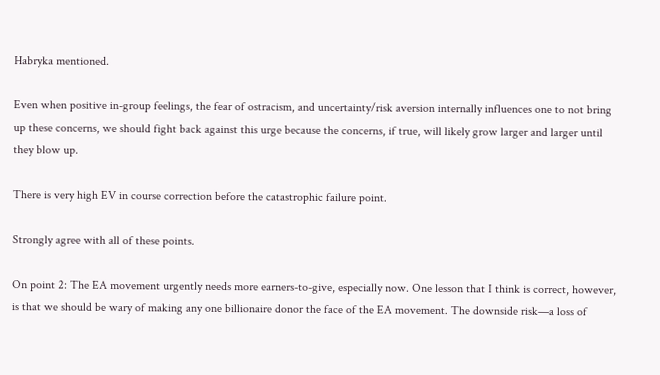Habryka mentioned.

Even when positive in-group feelings, the fear of ostracism, and uncertainty/risk aversion internally influences one to not bring up these concerns, we should fight back against this urge because the concerns, if true, will likely grow larger and larger until they blow up.

There is very high EV in course correction before the catastrophic failure point.

Strongly agree with all of these points.

On point 2: The EA movement urgently needs more earners-to-give, especially now. One lesson that I think is correct, however, is that we should be wary of making any one billionaire donor the face of the EA movement. The downside risk—a loss of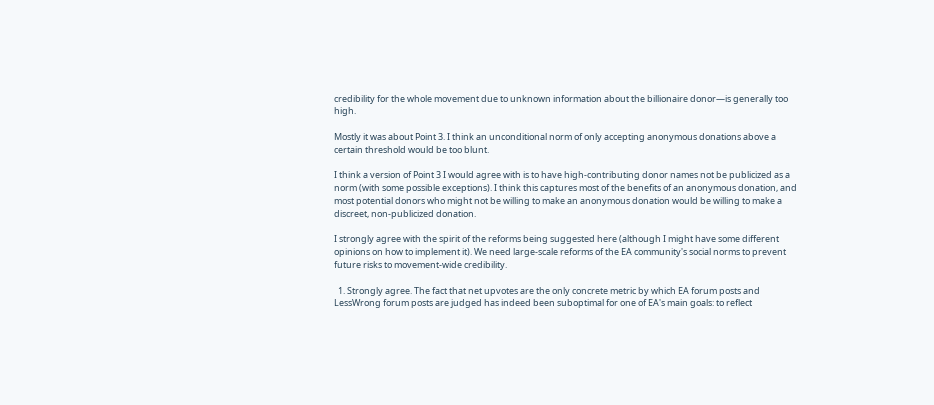credibility for the whole movement due to unknown information about the billionaire donor—is generally too high.

Mostly it was about Point 3. I think an unconditional norm of only accepting anonymous donations above a certain threshold would be too blunt.

I think a version of Point 3 I would agree with is to have high-contributing donor names not be publicized as a norm (with some possible exceptions). I think this captures most of the benefits of an anonymous donation, and most potential donors who might not be willing to make an anonymous donation would be willing to make a discreet, non-publicized donation.

I strongly agree with the spirit of the reforms being suggested here (although I might have some different opinions on how to implement it). We need large-scale reforms of the EA community's social norms to prevent future risks to movement-wide credibility.

  1. Strongly agree. The fact that net upvotes are the only concrete metric by which EA forum posts and LessWrong forum posts are judged has indeed been suboptimal for one of EA's main goals: to reflect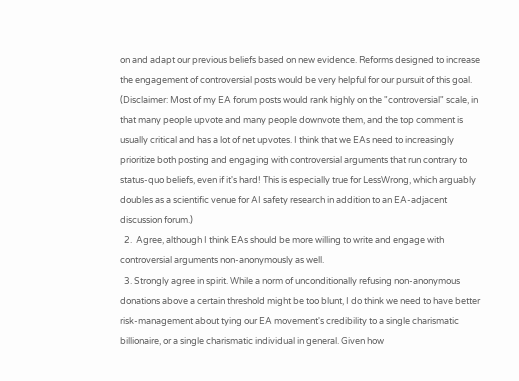on and adapt our previous beliefs based on new evidence. Reforms designed to increase the engagement of controversial posts would be very helpful for our pursuit of this goal. (Disclaimer: Most of my EA forum posts would rank highly on the "controversial" scale, in that many people upvote and many people downvote them, and the top comment is usually critical and has a lot of net upvotes. I think that we EAs need to increasingly prioritize both posting and engaging with controversial arguments that run contrary to status-quo beliefs, even if it's hard! This is especially true for LessWrong, which arguably doubles as a scientific venue for AI safety research in addition to an EA-adjacent discussion forum.)
  2.  Agree, although I think EAs should be more willing to write and engage with controversial arguments non-anonymously as well.
  3. Strongly agree in spirit. While a norm of unconditionally refusing non-anonymous donations above a certain threshold might be too blunt, I do think we need to have better risk-management about tying our EA movement's credibility to a single charismatic billionaire, or a single charismatic individual in general. Given how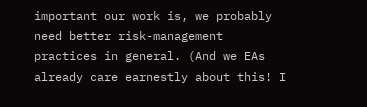important our work is, we probably need better risk-management practices in general. (And we EAs already care earnestly about this! I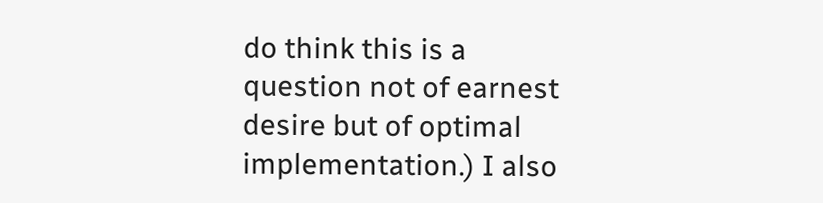do think this is a question not of earnest desire but of optimal implementation.) I also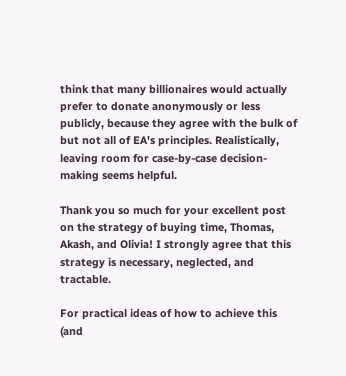think that many billionaires would actually prefer to donate anonymously or less publicly, because they agree with the bulk of but not all of EA's principles. Realistically, leaving room for case-by-case decision-making seems helpful.

Thank you so much for your excellent post on the strategy of buying time, Thomas, Akash, and Olivia! I strongly agree that this strategy is necessary, neglected, and tractable.

For practical ideas of how to achieve this (and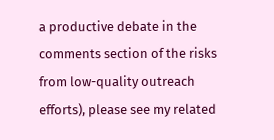a productive debate in the comments section of the risks from low-quality outreach efforts), please see my related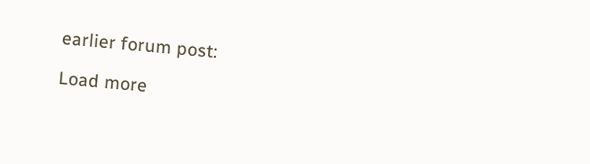earlier forum post:

Load more